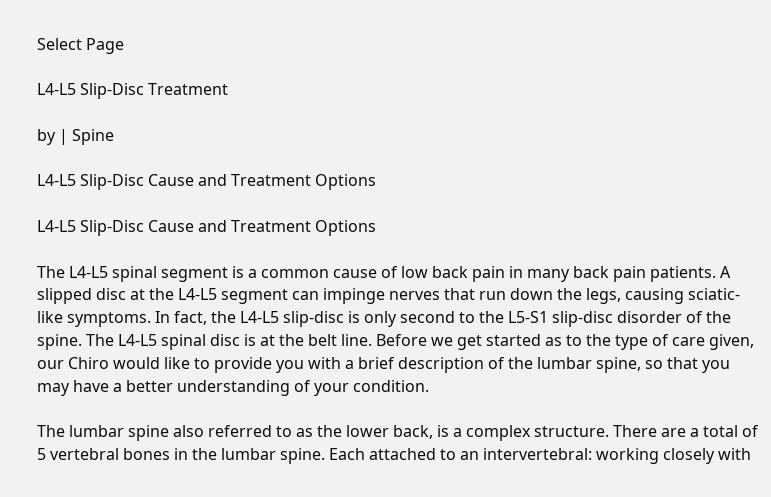Select Page

L4-L5 Slip-Disc Treatment

by | Spine

L4-L5 Slip-Disc Cause and Treatment Options

L4-L5 Slip-Disc Cause and Treatment Options

The L4-L5 spinal segment is a common cause of low back pain in many back pain patients. A slipped disc at the L4-L5 segment can impinge nerves that run down the legs, causing sciatic-like symptoms. In fact, the L4-L5 slip-disc is only second to the L5-S1 slip-disc disorder of the spine. The L4-L5 spinal disc is at the belt line. Before we get started as to the type of care given, our Chiro would like to provide you with a brief description of the lumbar spine, so that you may have a better understanding of your condition.

The lumbar spine also referred to as the lower back, is a complex structure. There are a total of 5 vertebral bones in the lumbar spine. Each attached to an intervertebral: working closely with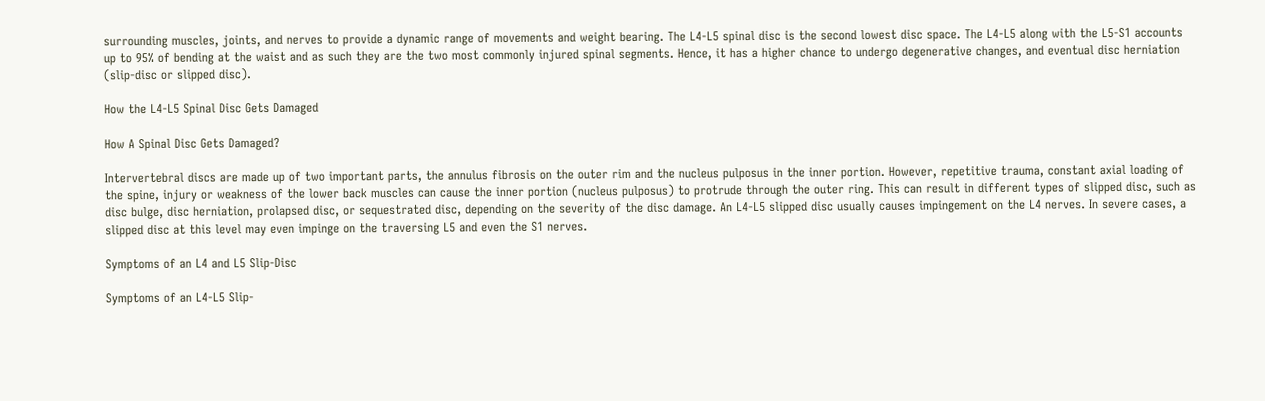surrounding muscles, joints, and nerves to provide a dynamic range of movements and weight bearing. The L4-L5 spinal disc is the second lowest disc space. The L4-L5 along with the L5-S1 accounts up to 95% of bending at the waist and as such they are the two most commonly injured spinal segments. Hence, it has a higher chance to undergo degenerative changes, and eventual disc herniation (slip-disc or slipped disc).

How the L4-L5 Spinal Disc Gets Damaged

How A Spinal Disc Gets Damaged?

Intervertebral discs are made up of two important parts, the annulus fibrosis on the outer rim and the nucleus pulposus in the inner portion. However, repetitive trauma, constant axial loading of the spine, injury or weakness of the lower back muscles can cause the inner portion (nucleus pulposus) to protrude through the outer ring. This can result in different types of slipped disc, such as disc bulge, disc herniation, prolapsed disc, or sequestrated disc, depending on the severity of the disc damage. An L4-L5 slipped disc usually causes impingement on the L4 nerves. In severe cases, a slipped disc at this level may even impinge on the traversing L5 and even the S1 nerves.

Symptoms of an L4 and L5 Slip-Disc

Symptoms of an L4-L5 Slip-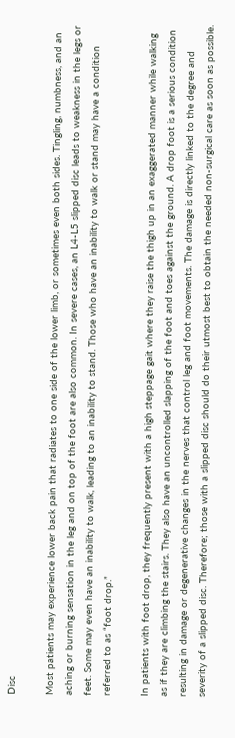Disc

Most patients may experience lower back pain that radiates to one side of the lower limb, or sometimes even both sides. Tingling, numbness, and an aching or burning sensation in the leg and on top of the foot are also common. In severe cases, an L4-L5 slipped disc leads to weakness in the legs or feet. Some may even have an inability to walk, leading to an inability to stand. Those who have an inability to walk or stand may have a condition referred to as “foot drop.”

In patients with foot drop, they frequently present with a high steppage gait where they raise the thigh up in an exaggerated manner while walking as if they are climbing the stairs. They also have an uncontrolled slapping of the foot and toes against the ground. A drop foot is a serious condition resulting in damage or degenerative changes in the nerves that control leg and foot movements. The damage is directly linked to the degree and severity of a slipped disc. Therefore; those with a slipped disc should do their utmost best to obtain the needed non-surgical care as soon as possible.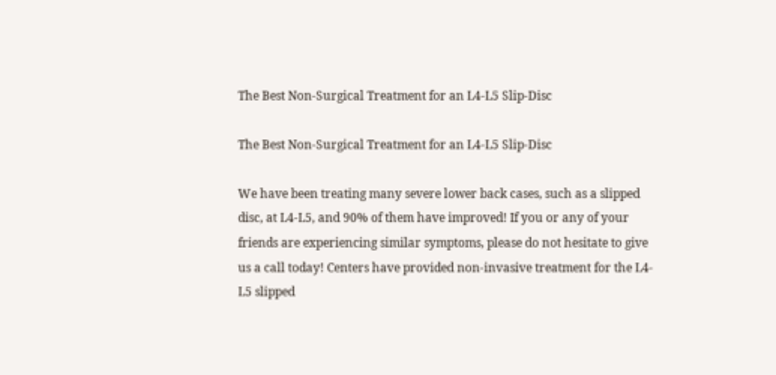The Best Non-Surgical Treatment for an L4-L5 Slip-Disc

The Best Non-Surgical Treatment for an L4-L5 Slip-Disc

We have been treating many severe lower back cases, such as a slipped disc, at L4-L5, and 90% of them have improved! If you or any of your friends are experiencing similar symptoms, please do not hesitate to give us a call today! Centers have provided non-invasive treatment for the L4-L5 slipped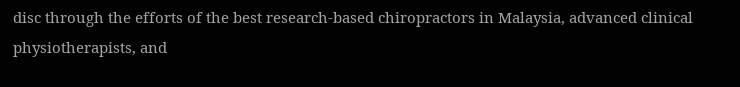disc through the efforts of the best research-based chiropractors in Malaysia, advanced clinical physiotherapists, and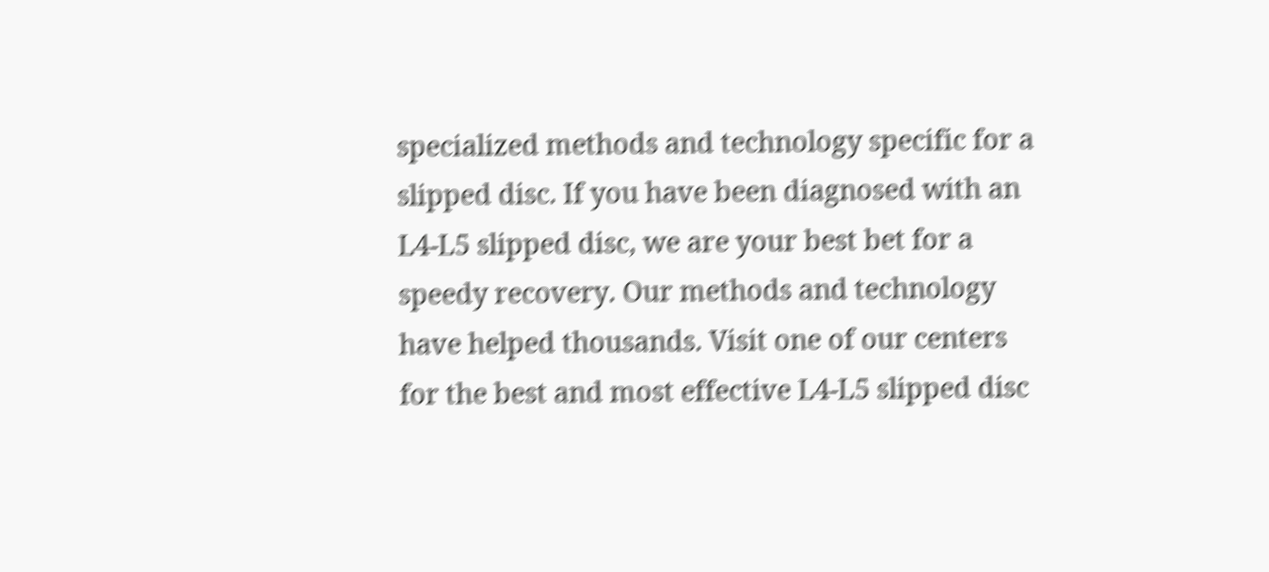specialized methods and technology specific for a slipped disc. If you have been diagnosed with an L4-L5 slipped disc, we are your best bet for a speedy recovery. Our methods and technology have helped thousands. Visit one of our centers for the best and most effective L4-L5 slipped disc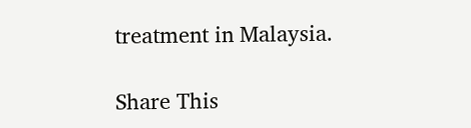treatment in Malaysia.

Share This